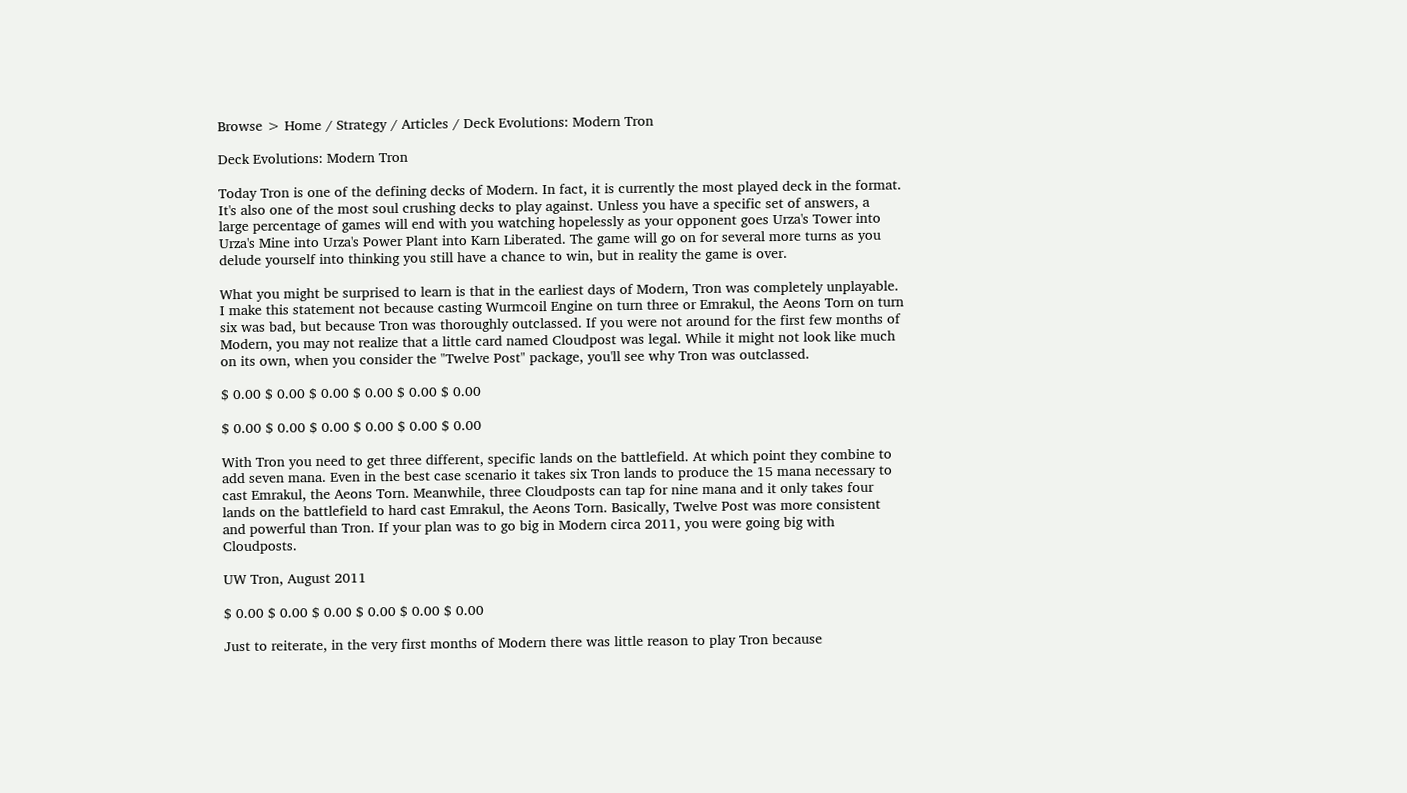Browse > Home / Strategy / Articles / Deck Evolutions: Modern Tron

Deck Evolutions: Modern Tron

Today Tron is one of the defining decks of Modern. In fact, it is currently the most played deck in the format. It's also one of the most soul crushing decks to play against. Unless you have a specific set of answers, a large percentage of games will end with you watching hopelessly as your opponent goes Urza's Tower into Urza's Mine into Urza's Power Plant into Karn Liberated. The game will go on for several more turns as you delude yourself into thinking you still have a chance to win, but in reality the game is over.

What you might be surprised to learn is that in the earliest days of Modern, Tron was completely unplayable. I make this statement not because casting Wurmcoil Engine on turn three or Emrakul, the Aeons Torn on turn six was bad, but because Tron was thoroughly outclassed. If you were not around for the first few months of Modern, you may not realize that a little card named Cloudpost was legal. While it might not look like much on its own, when you consider the "Twelve Post" package, you'll see why Tron was outclassed.

$ 0.00 $ 0.00 $ 0.00 $ 0.00 $ 0.00 $ 0.00

$ 0.00 $ 0.00 $ 0.00 $ 0.00 $ 0.00 $ 0.00

With Tron you need to get three different, specific lands on the battlefield. At which point they combine to add seven mana. Even in the best case scenario it takes six Tron lands to produce the 15 mana necessary to cast Emrakul, the Aeons Torn. Meanwhile, three Cloudposts can tap for nine mana and it only takes four lands on the battlefield to hard cast Emrakul, the Aeons Torn. Basically, Twelve Post was more consistent and powerful than Tron. If your plan was to go big in Modern circa 2011, you were going big with Cloudposts.

UW Tron, August 2011

$ 0.00 $ 0.00 $ 0.00 $ 0.00 $ 0.00 $ 0.00

Just to reiterate, in the very first months of Modern there was little reason to play Tron because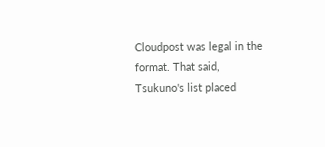Cloudpost was legal in the format. That said, Tsukuno's list placed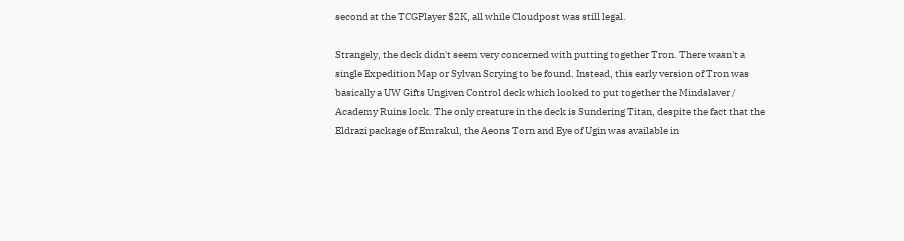second at the TCGPlayer $2K, all while Cloudpost was still legal.

Strangely, the deck didn't seem very concerned with putting together Tron. There wasn't a single Expedition Map or Sylvan Scrying to be found. Instead, this early version of Tron was basically a UW Gifts Ungiven Control deck which looked to put together the Mindslaver / Academy Ruins lock. The only creature in the deck is Sundering Titan, despite the fact that the Eldrazi package of Emrakul, the Aeons Torn and Eye of Ugin was available in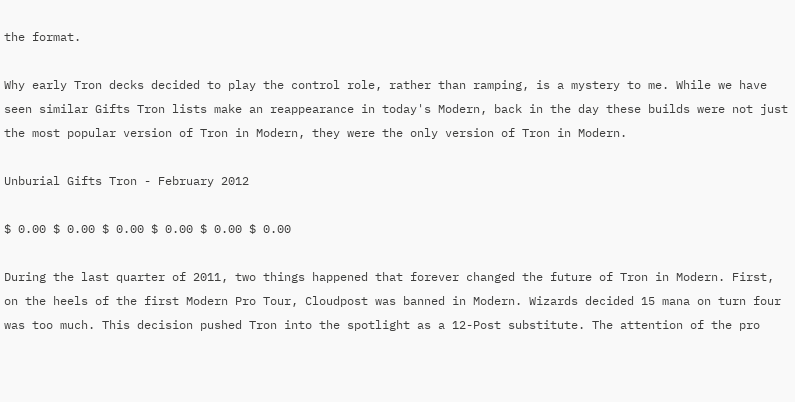the format.

Why early Tron decks decided to play the control role, rather than ramping, is a mystery to me. While we have seen similar Gifts Tron lists make an reappearance in today's Modern, back in the day these builds were not just the most popular version of Tron in Modern, they were the only version of Tron in Modern.

Unburial Gifts Tron - February 2012

$ 0.00 $ 0.00 $ 0.00 $ 0.00 $ 0.00 $ 0.00

During the last quarter of 2011, two things happened that forever changed the future of Tron in Modern. First, on the heels of the first Modern Pro Tour, Cloudpost was banned in Modern. Wizards decided 15 mana on turn four was too much. This decision pushed Tron into the spotlight as a 12-Post substitute. The attention of the pro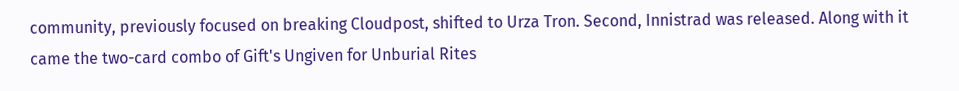community, previously focused on breaking Cloudpost, shifted to Urza Tron. Second, Innistrad was released. Along with it came the two-card combo of Gift's Ungiven for Unburial Rites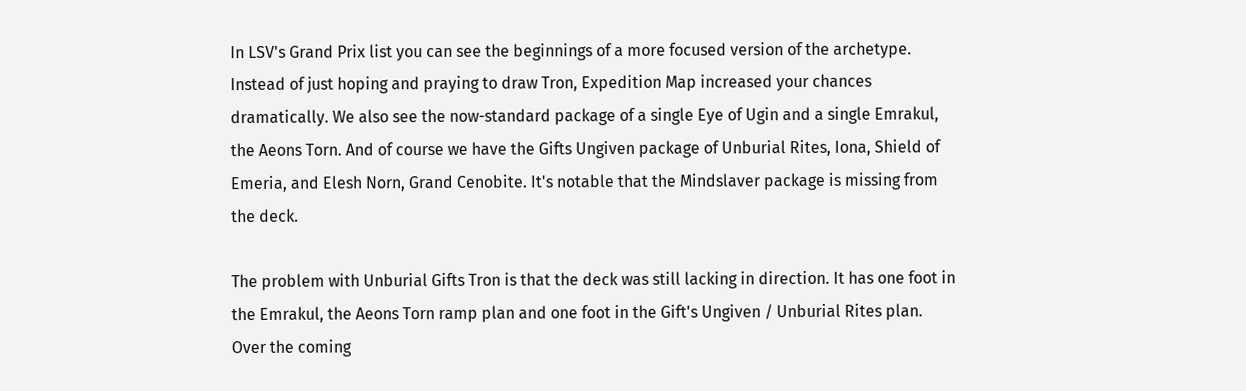In LSV's Grand Prix list you can see the beginnings of a more focused version of the archetype. Instead of just hoping and praying to draw Tron, Expedition Map increased your chances dramatically. We also see the now-standard package of a single Eye of Ugin and a single Emrakul, the Aeons Torn. And of course we have the Gifts Ungiven package of Unburial Rites, Iona, Shield of Emeria, and Elesh Norn, Grand Cenobite. It's notable that the Mindslaver package is missing from the deck.

The problem with Unburial Gifts Tron is that the deck was still lacking in direction. It has one foot in the Emrakul, the Aeons Torn ramp plan and one foot in the Gift's Ungiven / Unburial Rites plan. Over the coming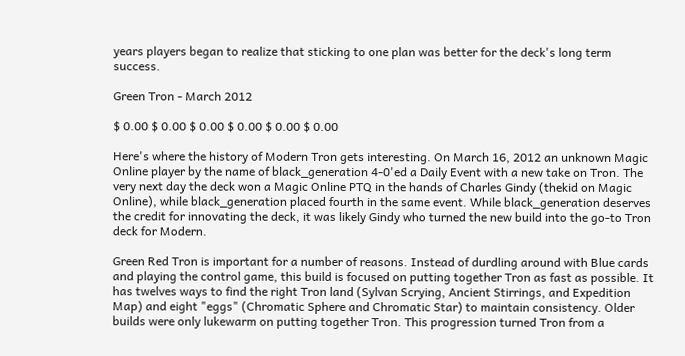years players began to realize that sticking to one plan was better for the deck's long term success.

Green Tron - March 2012

$ 0.00 $ 0.00 $ 0.00 $ 0.00 $ 0.00 $ 0.00

Here's where the history of Modern Tron gets interesting. On March 16, 2012 an unknown Magic Online player by the name of black_generation 4-0'ed a Daily Event with a new take on Tron. The very next day the deck won a Magic Online PTQ in the hands of Charles Gindy (thekid on Magic Online), while black_generation placed fourth in the same event. While black_generation deserves the credit for innovating the deck, it was likely Gindy who turned the new build into the go-to Tron deck for Modern.

Green Red Tron is important for a number of reasons. Instead of durdling around with Blue cards and playing the control game, this build is focused on putting together Tron as fast as possible. It has twelves ways to find the right Tron land (Sylvan Scrying, Ancient Stirrings, and Expedition Map) and eight "eggs" (Chromatic Sphere and Chromatic Star) to maintain consistency. Older builds were only lukewarm on putting together Tron. This progression turned Tron from a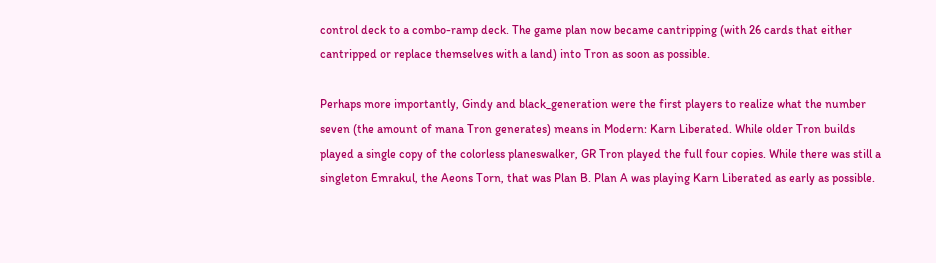control deck to a combo-ramp deck. The game plan now became cantripping (with 26 cards that either cantripped or replace themselves with a land) into Tron as soon as possible.

Perhaps more importantly, Gindy and black_generation were the first players to realize what the number seven (the amount of mana Tron generates) means in Modern: Karn Liberated. While older Tron builds played a single copy of the colorless planeswalker, GR Tron played the full four copies. While there was still a singleton Emrakul, the Aeons Torn, that was Plan B. Plan A was playing Karn Liberated as early as possible.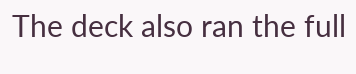The deck also ran the full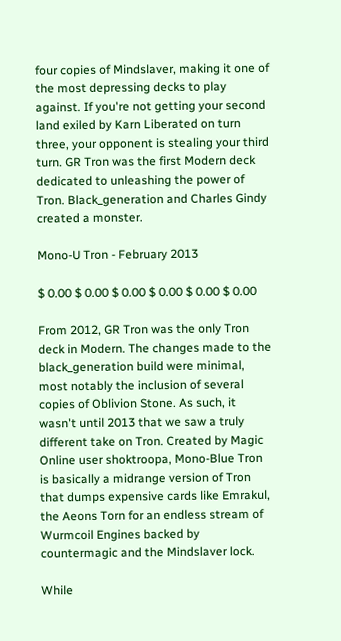four copies of Mindslaver, making it one of the most depressing decks to play against. If you're not getting your second land exiled by Karn Liberated on turn three, your opponent is stealing your third turn. GR Tron was the first Modern deck dedicated to unleashing the power of Tron. Black_generation and Charles Gindy created a monster.

Mono-U Tron - February 2013

$ 0.00 $ 0.00 $ 0.00 $ 0.00 $ 0.00 $ 0.00

From 2012, GR Tron was the only Tron deck in Modern. The changes made to the black_generation build were minimal, most notably the inclusion of several copies of Oblivion Stone. As such, it wasn't until 2013 that we saw a truly different take on Tron. Created by Magic Online user shoktroopa, Mono-Blue Tron is basically a midrange version of Tron that dumps expensive cards like Emrakul, the Aeons Torn for an endless stream of Wurmcoil Engines backed by countermagic and the Mindslaver lock.

While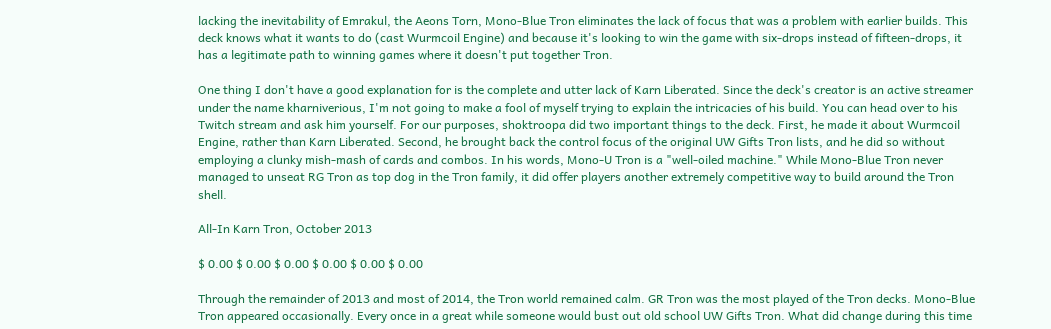lacking the inevitability of Emrakul, the Aeons Torn, Mono-Blue Tron eliminates the lack of focus that was a problem with earlier builds. This deck knows what it wants to do (cast Wurmcoil Engine) and because it's looking to win the game with six-drops instead of fifteen-drops, it has a legitimate path to winning games where it doesn't put together Tron.

One thing I don't have a good explanation for is the complete and utter lack of Karn Liberated. Since the deck's creator is an active streamer under the name kharniverious, I'm not going to make a fool of myself trying to explain the intricacies of his build. You can head over to his Twitch stream and ask him yourself. For our purposes, shoktroopa did two important things to the deck. First, he made it about Wurmcoil Engine, rather than Karn Liberated. Second, he brought back the control focus of the original UW Gifts Tron lists, and he did so without employing a clunky mish-mash of cards and combos. In his words, Mono-U Tron is a "well-oiled machine." While Mono-Blue Tron never managed to unseat RG Tron as top dog in the Tron family, it did offer players another extremely competitive way to build around the Tron shell.

All-In Karn Tron, October 2013

$ 0.00 $ 0.00 $ 0.00 $ 0.00 $ 0.00 $ 0.00

Through the remainder of 2013 and most of 2014, the Tron world remained calm. GR Tron was the most played of the Tron decks. Mono-Blue Tron appeared occasionally. Every once in a great while someone would bust out old school UW Gifts Tron. What did change during this time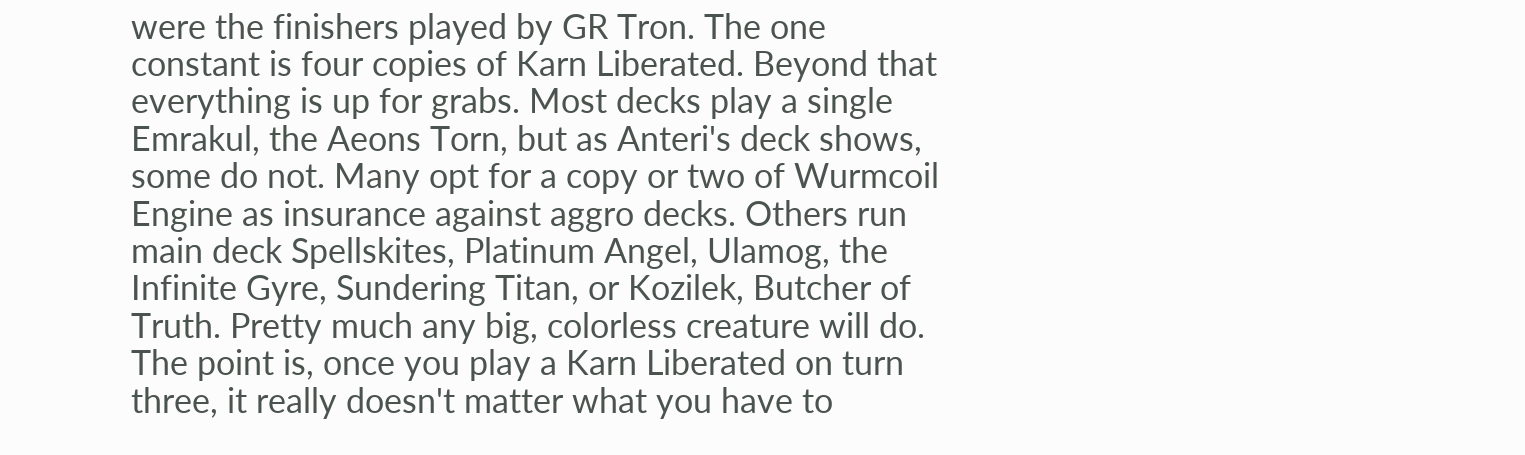were the finishers played by GR Tron. The one constant is four copies of Karn Liberated. Beyond that everything is up for grabs. Most decks play a single Emrakul, the Aeons Torn, but as Anteri's deck shows, some do not. Many opt for a copy or two of Wurmcoil Engine as insurance against aggro decks. Others run main deck Spellskites, Platinum Angel, Ulamog, the Infinite Gyre, Sundering Titan, or Kozilek, Butcher of Truth. Pretty much any big, colorless creature will do. The point is, once you play a Karn Liberated on turn three, it really doesn't matter what you have to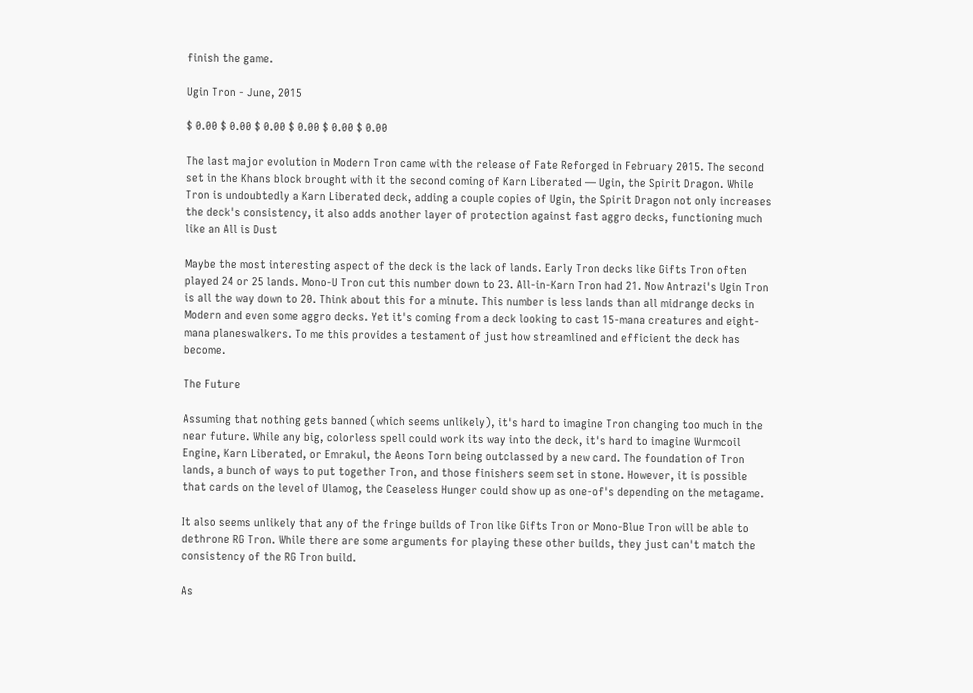finish the game.

Ugin Tron - June, 2015

$ 0.00 $ 0.00 $ 0.00 $ 0.00 $ 0.00 $ 0.00

The last major evolution in Modern Tron came with the release of Fate Reforged in February 2015. The second set in the Khans block brought with it the second coming of Karn Liberated — Ugin, the Spirit Dragon. While Tron is undoubtedly a Karn Liberated deck, adding a couple copies of Ugin, the Spirit Dragon not only increases the deck's consistency, it also adds another layer of protection against fast aggro decks, functioning much like an All is Dust

Maybe the most interesting aspect of the deck is the lack of lands. Early Tron decks like Gifts Tron often played 24 or 25 lands. Mono-U Tron cut this number down to 23. All-in-Karn Tron had 21. Now Antrazi's Ugin Tron is all the way down to 20. Think about this for a minute. This number is less lands than all midrange decks in Modern and even some aggro decks. Yet it's coming from a deck looking to cast 15-mana creatures and eight-mana planeswalkers. To me this provides a testament of just how streamlined and efficient the deck has become.

The Future

Assuming that nothing gets banned (which seems unlikely), it's hard to imagine Tron changing too much in the near future. While any big, colorless spell could work its way into the deck, it's hard to imagine Wurmcoil Engine, Karn Liberated, or Emrakul, the Aeons Torn being outclassed by a new card. The foundation of Tron lands, a bunch of ways to put together Tron, and those finishers seem set in stone. However, it is possible that cards on the level of Ulamog, the Ceaseless Hunger could show up as one-of's depending on the metagame.

It also seems unlikely that any of the fringe builds of Tron like Gifts Tron or Mono-Blue Tron will be able to dethrone RG Tron. While there are some arguments for playing these other builds, they just can't match the consistency of the RG Tron build.

As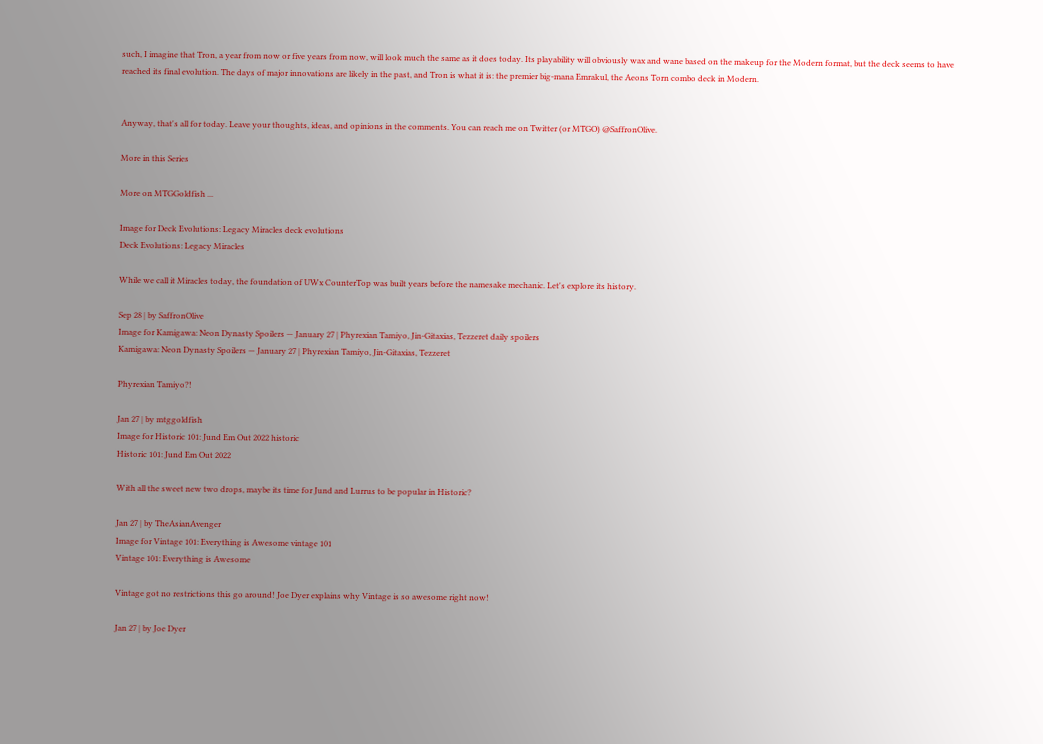such, I imagine that Tron, a year from now or five years from now, will look much the same as it does today. Its playability will obviously wax and wane based on the makeup for the Modern format, but the deck seems to have reached its final evolution. The days of major innovations are likely in the past, and Tron is what it is: the premier big-mana Emrakul, the Aeons Torn combo deck in Modern.


Anyway, that's all for today. Leave your thoughts, ideas, and opinions in the comments. You can reach me on Twitter (or MTGO) @SaffronOlive.

More in this Series

More on MTGGoldfish ...

Image for Deck Evolutions: Legacy Miracles deck evolutions
Deck Evolutions: Legacy Miracles

While we call it Miracles today, the foundation of UWx CounterTop was built years before the namesake mechanic. Let's explore its history.

Sep 28 | by SaffronOlive
Image for Kamigawa: Neon Dynasty Spoilers — January 27 | Phyrexian Tamiyo, Jin-Gitaxias, Tezzeret daily spoilers
Kamigawa: Neon Dynasty Spoilers — January 27 | Phyrexian Tamiyo, Jin-Gitaxias, Tezzeret

Phyrexian Tamiyo?!

Jan 27 | by mtggoldfish
Image for Historic 101: Jund Em Out 2022 historic
Historic 101: Jund Em Out 2022

With all the sweet new two drops, maybe its time for Jund and Lurrus to be popular in Historic?

Jan 27 | by TheAsianAvenger
Image for Vintage 101: Everything is Awesome vintage 101
Vintage 101: Everything is Awesome

Vintage got no restrictions this go around! Joe Dyer explains why Vintage is so awesome right now!

Jan 27 | by Joe Dyer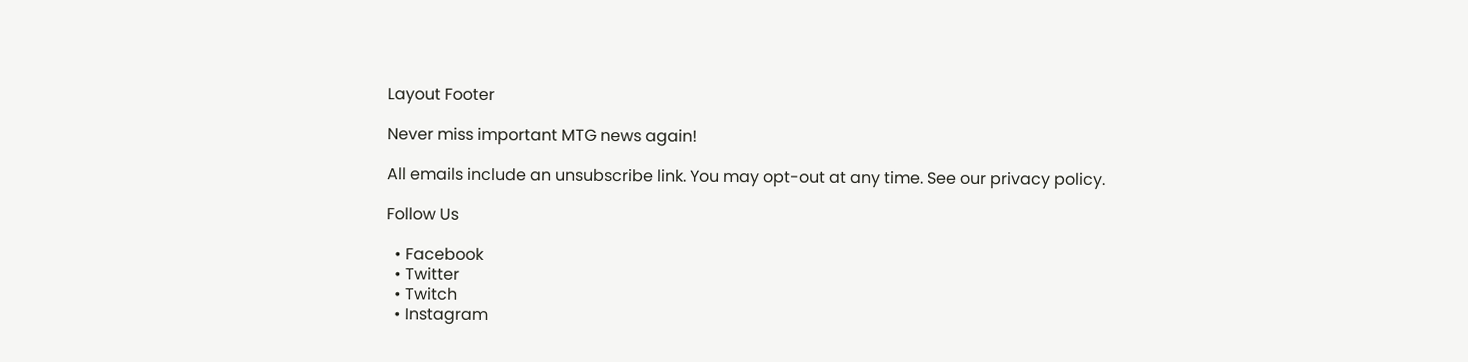Layout Footer

Never miss important MTG news again!

All emails include an unsubscribe link. You may opt-out at any time. See our privacy policy.

Follow Us

  • Facebook
  • Twitter
  • Twitch
  • Instagram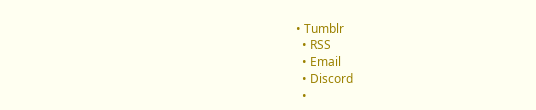• Tumblr
  • RSS
  • Email
  • Discord
  •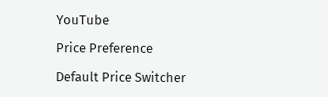YouTube

Price Preference

Default Price Switcher